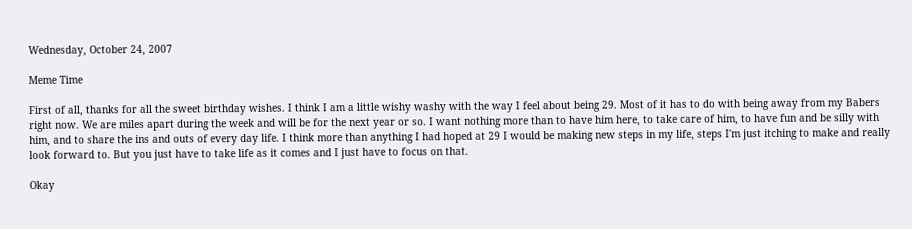Wednesday, October 24, 2007

Meme Time

First of all, thanks for all the sweet birthday wishes. I think I am a little wishy washy with the way I feel about being 29. Most of it has to do with being away from my Babers right now. We are miles apart during the week and will be for the next year or so. I want nothing more than to have him here, to take care of him, to have fun and be silly with him, and to share the ins and outs of every day life. I think more than anything I had hoped at 29 I would be making new steps in my life, steps I'm just itching to make and really look forward to. But you just have to take life as it comes and I just have to focus on that.

Okay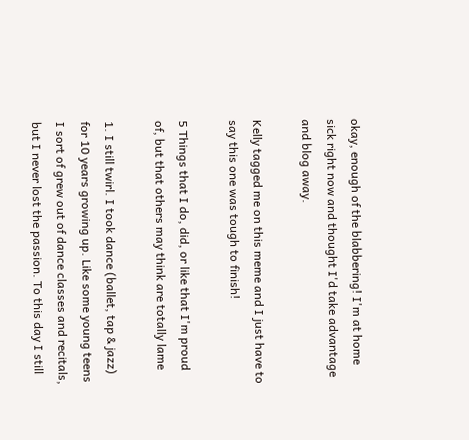okay, enough of the blabbering! I'm at home sick right now and thought I'd take advantage and blog away.

Kelly tagged me on this meme and I just have to say this one was tough to finish!

5 Things that I do, did, or like that I'm proud of, but that others may think are totally lame

1. I still twirl. I took dance (ballet, tap & jazz) for 10 years growing up. Like some young teens I sort of grew out of dance classes and recitals, but I never lost the passion. To this day I still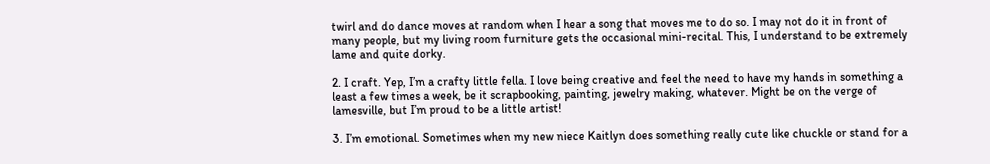twirl and do dance moves at random when I hear a song that moves me to do so. I may not do it in front of many people, but my living room furniture gets the occasional mini-recital. This, I understand to be extremely lame and quite dorky.

2. I craft. Yep, I’m a crafty little fella. I love being creative and feel the need to have my hands in something a least a few times a week, be it scrapbooking, painting, jewelry making, whatever. Might be on the verge of lamesville, but I’m proud to be a little artist!

3. I’m emotional. Sometimes when my new niece Kaitlyn does something really cute like chuckle or stand for a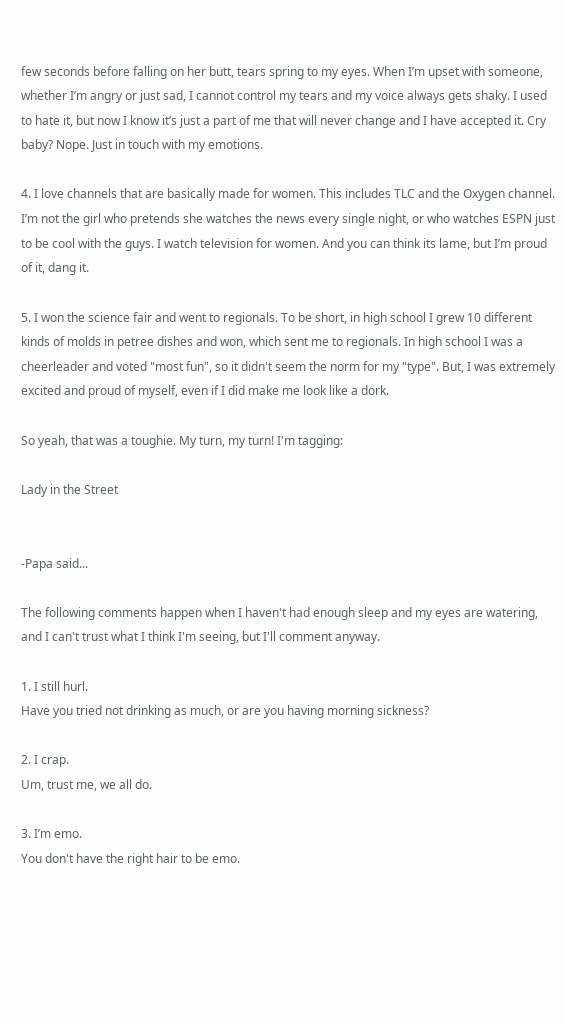few seconds before falling on her butt, tears spring to my eyes. When I’m upset with someone, whether I’m angry or just sad, I cannot control my tears and my voice always gets shaky. I used to hate it, but now I know it’s just a part of me that will never change and I have accepted it. Cry baby? Nope. Just in touch with my emotions.

4. I love channels that are basically made for women. This includes TLC and the Oxygen channel. I’m not the girl who pretends she watches the news every single night, or who watches ESPN just to be cool with the guys. I watch television for women. And you can think its lame, but I’m proud of it, dang it.

5. I won the science fair and went to regionals. To be short, in high school I grew 10 different kinds of molds in petree dishes and won, which sent me to regionals. In high school I was a cheerleader and voted "most fun", so it didn't seem the norm for my "type". But, I was extremely excited and proud of myself, even if I did make me look like a dork.

So yeah, that was a toughie. My turn, my turn! I'm tagging:

Lady in the Street


-Papa said...

The following comments happen when I haven't had enough sleep and my eyes are watering, and I can't trust what I think I'm seeing, but I'll comment anyway.

1. I still hurl.
Have you tried not drinking as much, or are you having morning sickness?

2. I crap.
Um, trust me, we all do.

3. I’m emo.
You don't have the right hair to be emo.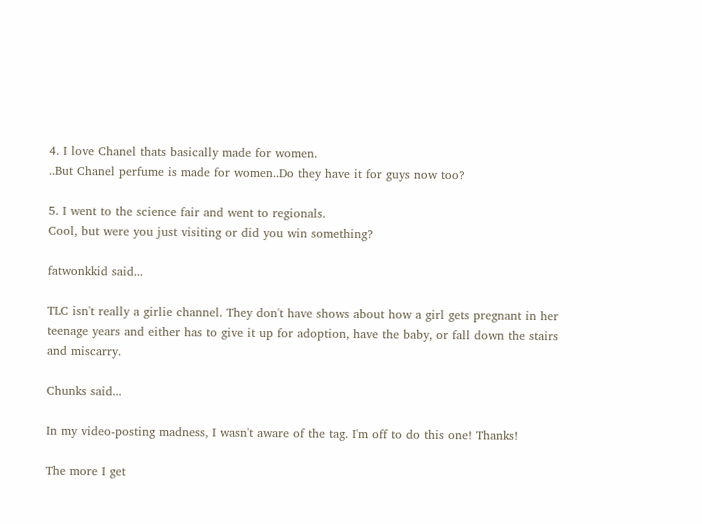4. I love Chanel thats basically made for women.
..But Chanel perfume is made for women..Do they have it for guys now too?

5. I went to the science fair and went to regionals.
Cool, but were you just visiting or did you win something?

fatwonkkid said...

TLC isn't really a girlie channel. They don't have shows about how a girl gets pregnant in her teenage years and either has to give it up for adoption, have the baby, or fall down the stairs and miscarry.

Chunks said...

In my video-posting madness, I wasn't aware of the tag. I'm off to do this one! Thanks!

The more I get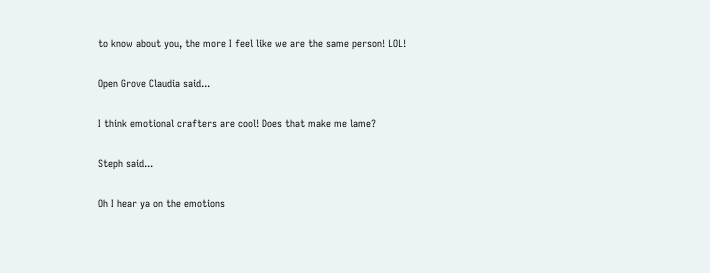to know about you, the more I feel like we are the same person! LOL!

Open Grove Claudia said...

I think emotional crafters are cool! Does that make me lame?

Steph said...

Oh I hear ya on the emotions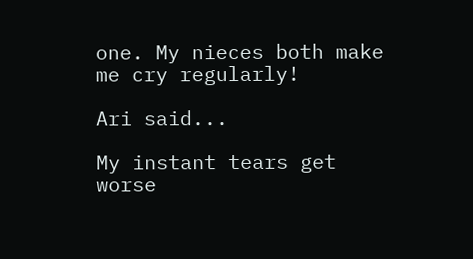one. My nieces both make me cry regularly!

Ari said...

My instant tears get worse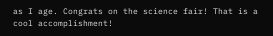as I age. Congrats on the science fair! That is a cool accomplishment!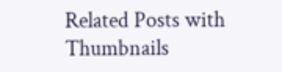Related Posts with Thumbnails